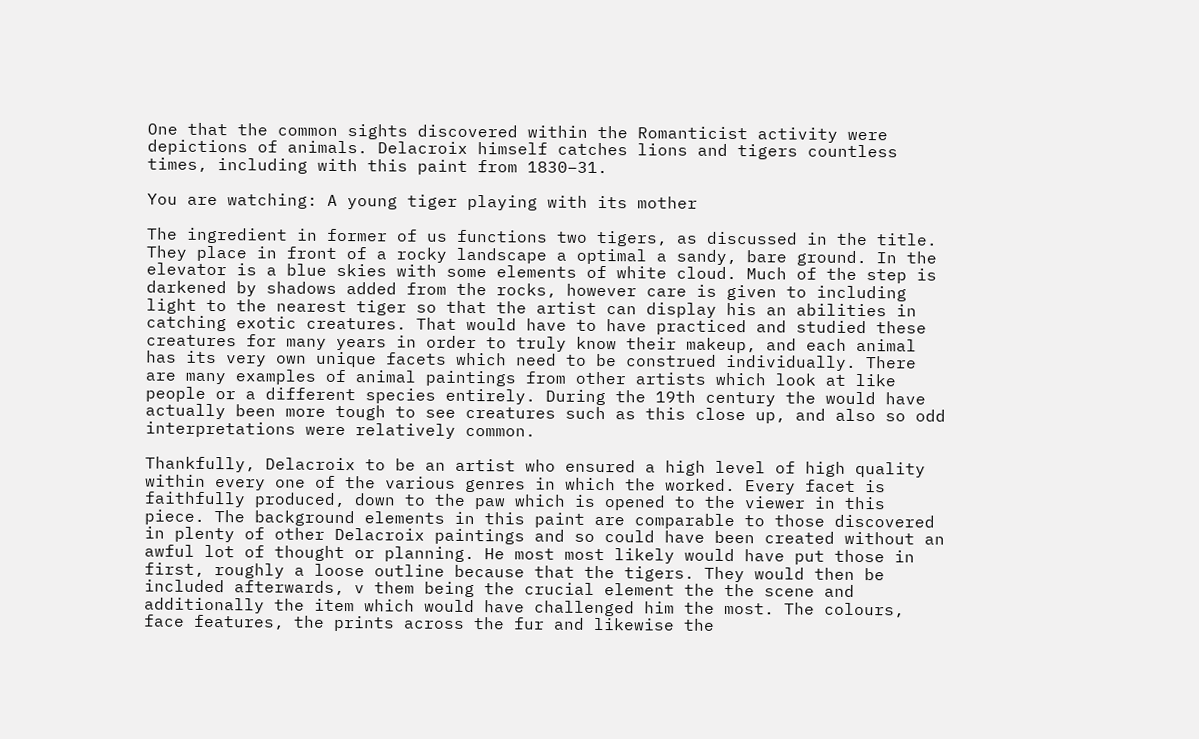One that the common sights discovered within the Romanticist activity were depictions of animals. Delacroix himself catches lions and tigers countless times, including with this paint from 1830–31.

You are watching: A young tiger playing with its mother

The ingredient in former of us functions two tigers, as discussed in the title. They place in front of a rocky landscape a optimal a sandy, bare ground. In the elevator is a blue skies with some elements of white cloud. Much of the step is darkened by shadows added from the rocks, however care is given to including light to the nearest tiger so that the artist can display his an abilities in catching exotic creatures. That would have to have practiced and studied these creatures for many years in order to truly know their makeup, and each animal has its very own unique facets which need to be construed individually. There are many examples of animal paintings from other artists which look at like people or a different species entirely. During the 19th century the would have actually been more tough to see creatures such as this close up, and also so odd interpretations were relatively common.

Thankfully, Delacroix to be an artist who ensured a high level of high quality within every one of the various genres in which the worked. Every facet is faithfully produced, down to the paw which is opened to the viewer in this piece. The background elements in this paint are comparable to those discovered in plenty of other Delacroix paintings and so could have been created without an awful lot of thought or planning. He most most likely would have put those in first, roughly a loose outline because that the tigers. They would then be included afterwards, v them being the crucial element the the scene and additionally the item which would have challenged him the most. The colours, face features, the prints across the fur and likewise the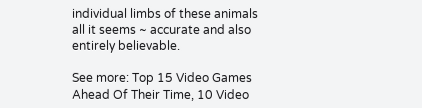individual limbs of these animals all it seems ~ accurate and also entirely believable.

See more: Top 15 Video Games Ahead Of Their Time, 10 Video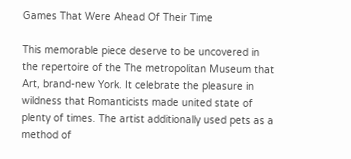Games That Were Ahead Of Their Time

This memorable piece deserve to be uncovered in the repertoire of the The metropolitan Museum that Art, brand-new York. It celebrate the pleasure in wildness that Romanticists made united state of plenty of times. The artist additionally used pets as a method of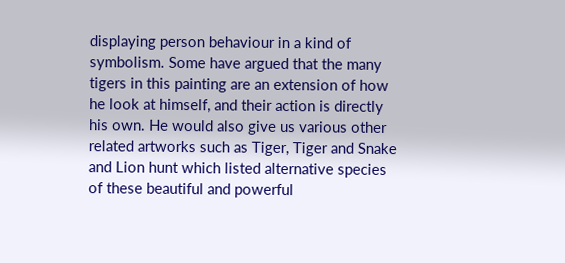displaying person behaviour in a kind of symbolism. Some have argued that the many tigers in this painting are an extension of how he look at himself, and their action is directly his own. He would also give us various other related artworks such as Tiger, Tiger and Snake and Lion hunt which listed alternative species of these beautiful and powerful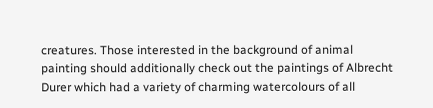creatures. Those interested in the background of animal painting should additionally check out the paintings of Albrecht Durer which had a variety of charming watercolours of all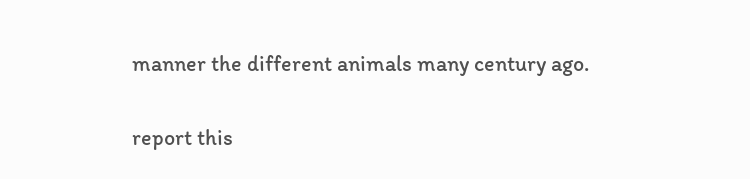manner the different animals many century ago.

report this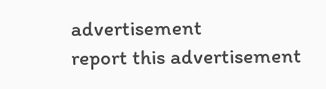advertisement
report this advertisement